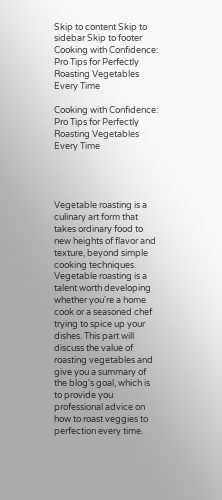Skip to content Skip to sidebar Skip to footer
Cooking with Confidence: Pro Tips for Perfectly Roasting Vegetables Every Time

Cooking with Confidence: Pro Tips for Perfectly Roasting Vegetables Every Time




Vegetable roasting is a culinary art form that takes ordinary food to new heights of flavor and texture, beyond simple cooking techniques. Vegetable roasting is a talent worth developing whether you're a home cook or a seasoned chef trying to spice up your dishes. This part will discuss the value of roasting vegetables and give you a summary of the blog's goal, which is to provide you professional advice on how to roast veggies to perfection every time.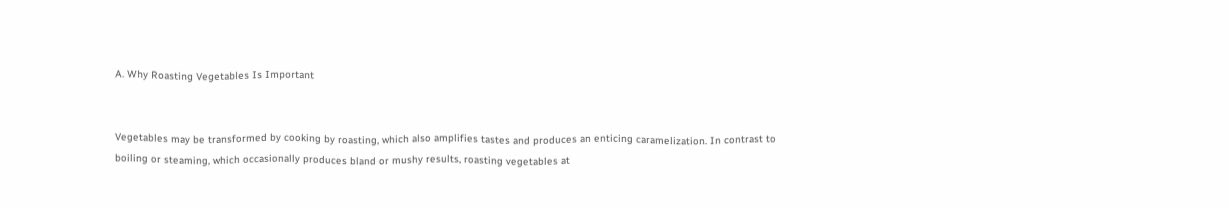A. Why Roasting Vegetables Is Important


Vegetables may be transformed by cooking by roasting, which also amplifies tastes and produces an enticing caramelization. In contrast to boiling or steaming, which occasionally produces bland or mushy results, roasting vegetables at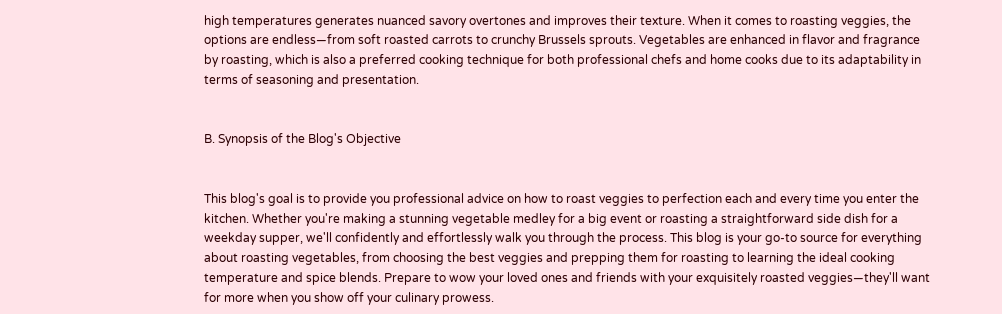high temperatures generates nuanced savory overtones and improves their texture. When it comes to roasting veggies, the options are endless—from soft roasted carrots to crunchy Brussels sprouts. Vegetables are enhanced in flavor and fragrance by roasting, which is also a preferred cooking technique for both professional chefs and home cooks due to its adaptability in terms of seasoning and presentation.


B. Synopsis of the Blog's Objective


This blog's goal is to provide you professional advice on how to roast veggies to perfection each and every time you enter the kitchen. Whether you're making a stunning vegetable medley for a big event or roasting a straightforward side dish for a weekday supper, we'll confidently and effortlessly walk you through the process. This blog is your go-to source for everything about roasting vegetables, from choosing the best veggies and prepping them for roasting to learning the ideal cooking temperature and spice blends. Prepare to wow your loved ones and friends with your exquisitely roasted veggies—they'll want for more when you show off your culinary prowess.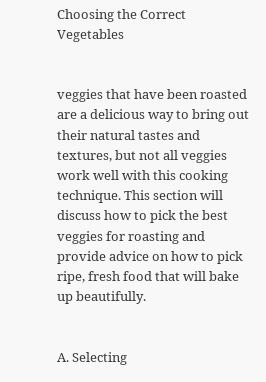Choosing the Correct Vegetables


veggies that have been roasted are a delicious way to bring out their natural tastes and textures, but not all veggies work well with this cooking technique. This section will discuss how to pick the best veggies for roasting and provide advice on how to pick ripe, fresh food that will bake up beautifully.


A. Selecting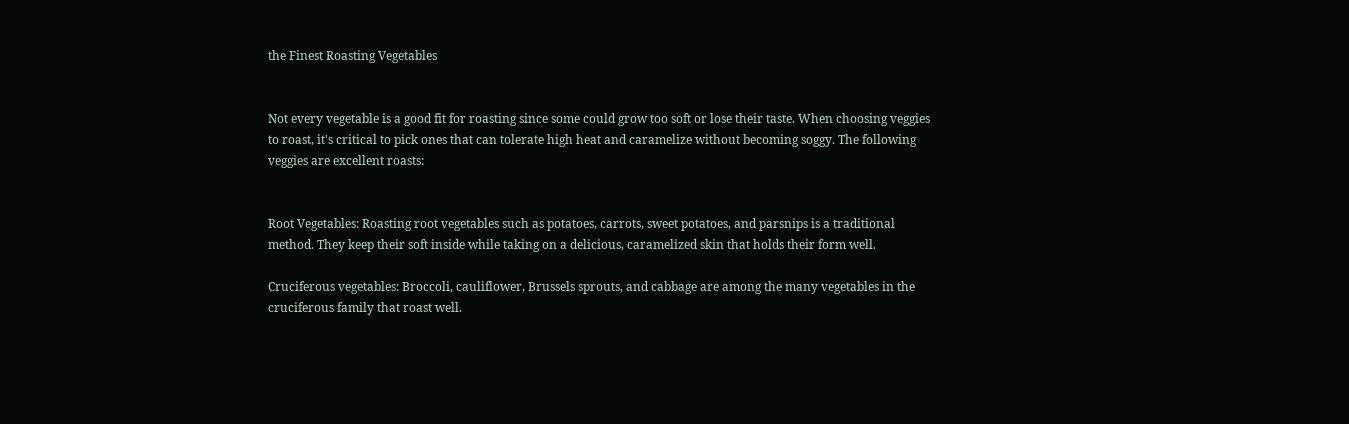the Finest Roasting Vegetables


Not every vegetable is a good fit for roasting since some could grow too soft or lose their taste. When choosing veggies to roast, it's critical to pick ones that can tolerate high heat and caramelize without becoming soggy. The following veggies are excellent roasts:


Root Vegetables: Roasting root vegetables such as potatoes, carrots, sweet potatoes, and parsnips is a traditional method. They keep their soft inside while taking on a delicious, caramelized skin that holds their form well.

Cruciferous vegetables: Broccoli, cauliflower, Brussels sprouts, and cabbage are among the many vegetables in the cruciferous family that roast well.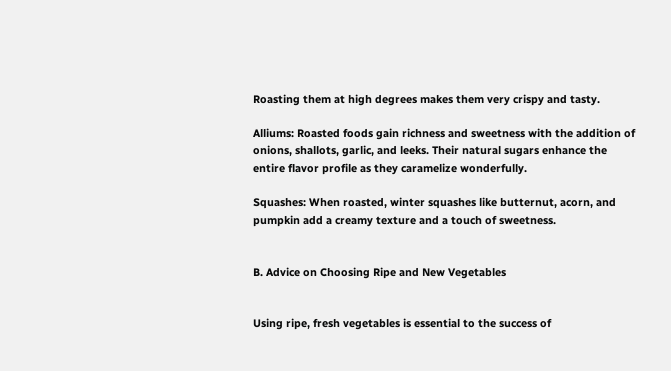Roasting them at high degrees makes them very crispy and tasty.

Alliums: Roasted foods gain richness and sweetness with the addition of onions, shallots, garlic, and leeks. Their natural sugars enhance the entire flavor profile as they caramelize wonderfully.

Squashes: When roasted, winter squashes like butternut, acorn, and pumpkin add a creamy texture and a touch of sweetness.


B. Advice on Choosing Ripe and New Vegetables


Using ripe, fresh vegetables is essential to the success of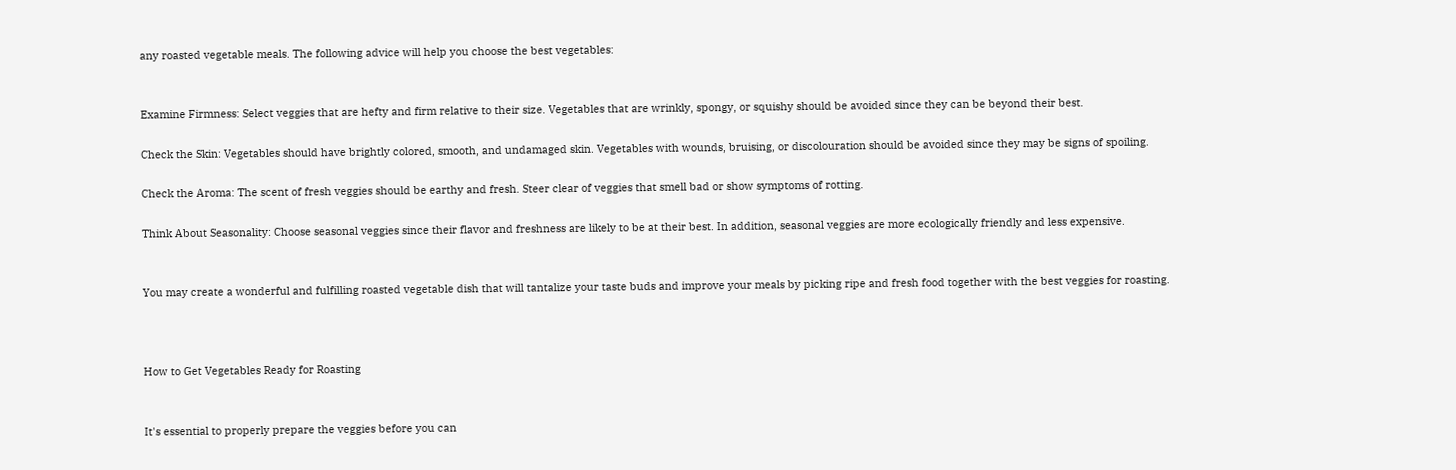any roasted vegetable meals. The following advice will help you choose the best vegetables:


Examine Firmness: Select veggies that are hefty and firm relative to their size. Vegetables that are wrinkly, spongy, or squishy should be avoided since they can be beyond their best.

Check the Skin: Vegetables should have brightly colored, smooth, and undamaged skin. Vegetables with wounds, bruising, or discolouration should be avoided since they may be signs of spoiling.

Check the Aroma: The scent of fresh veggies should be earthy and fresh. Steer clear of veggies that smell bad or show symptoms of rotting.

Think About Seasonality: Choose seasonal veggies since their flavor and freshness are likely to be at their best. In addition, seasonal veggies are more ecologically friendly and less expensive.


You may create a wonderful and fulfilling roasted vegetable dish that will tantalize your taste buds and improve your meals by picking ripe and fresh food together with the best veggies for roasting.



How to Get Vegetables Ready for Roasting


It's essential to properly prepare the veggies before you can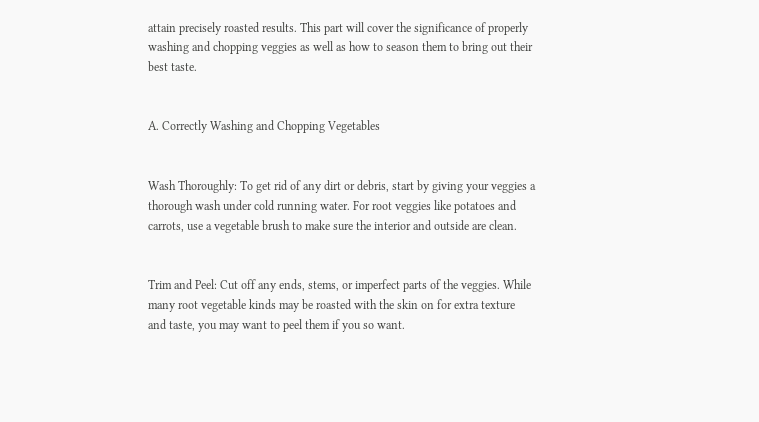attain precisely roasted results. This part will cover the significance of properly washing and chopping veggies as well as how to season them to bring out their best taste.


A. Correctly Washing and Chopping Vegetables


Wash Thoroughly: To get rid of any dirt or debris, start by giving your veggies a thorough wash under cold running water. For root veggies like potatoes and carrots, use a vegetable brush to make sure the interior and outside are clean.


Trim and Peel: Cut off any ends, stems, or imperfect parts of the veggies. While many root vegetable kinds may be roasted with the skin on for extra texture and taste, you may want to peel them if you so want.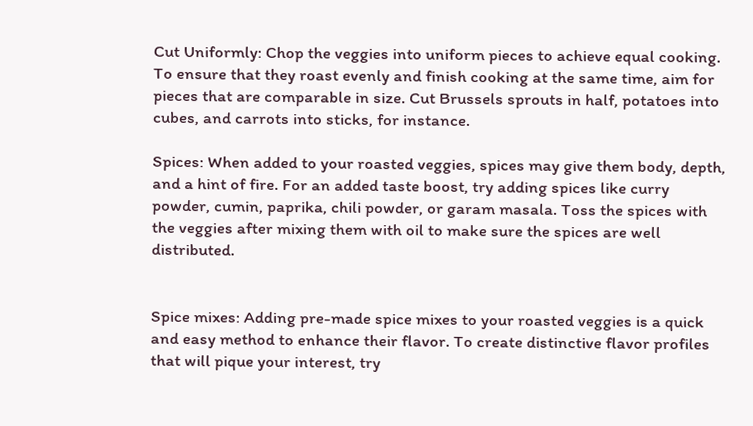Cut Uniformly: Chop the veggies into uniform pieces to achieve equal cooking. To ensure that they roast evenly and finish cooking at the same time, aim for pieces that are comparable in size. Cut Brussels sprouts in half, potatoes into cubes, and carrots into sticks, for instance.

Spices: When added to your roasted veggies, spices may give them body, depth, and a hint of fire. For an added taste boost, try adding spices like curry powder, cumin, paprika, chili powder, or garam masala. Toss the spices with the veggies after mixing them with oil to make sure the spices are well distributed.


Spice mixes: Adding pre-made spice mixes to your roasted veggies is a quick and easy method to enhance their flavor. To create distinctive flavor profiles that will pique your interest, try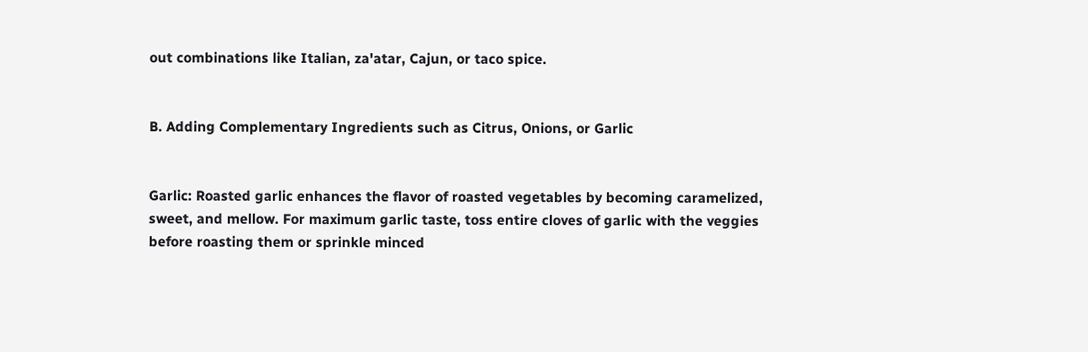out combinations like Italian, za'atar, Cajun, or taco spice.


B. Adding Complementary Ingredients such as Citrus, Onions, or Garlic


Garlic: Roasted garlic enhances the flavor of roasted vegetables by becoming caramelized, sweet, and mellow. For maximum garlic taste, toss entire cloves of garlic with the veggies before roasting them or sprinkle minced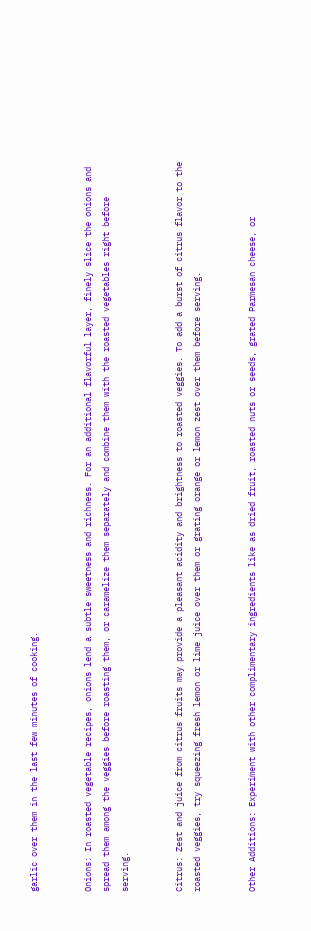garlic over them in the last few minutes of cooking.


Onions: In roasted vegetable recipes, onions lend a subtle sweetness and richness. For an additional flavorful layer, finely slice the onions and spread them among the veggies before roasting them, or caramelize them separately and combine them with the roasted vegetables right before serving.


Citrus: Zest and juice from citrus fruits may provide a pleasant acidity and brightness to roasted veggies. To add a burst of citrus flavor to the roasted veggies, try squeezing fresh lemon or lime juice over them or grating orange or lemon zest over them before serving.


Other Additions: Experiment with other complimentary ingredients like as dried fruit, roasted nuts or seeds, grated Parmesan cheese, or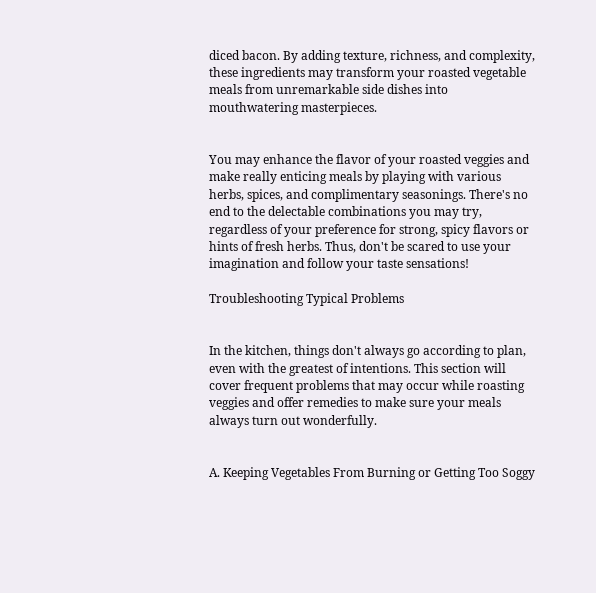diced bacon. By adding texture, richness, and complexity, these ingredients may transform your roasted vegetable meals from unremarkable side dishes into mouthwatering masterpieces.


You may enhance the flavor of your roasted veggies and make really enticing meals by playing with various herbs, spices, and complimentary seasonings. There's no end to the delectable combinations you may try, regardless of your preference for strong, spicy flavors or hints of fresh herbs. Thus, don't be scared to use your imagination and follow your taste sensations!

Troubleshooting Typical Problems


In the kitchen, things don't always go according to plan, even with the greatest of intentions. This section will cover frequent problems that may occur while roasting veggies and offer remedies to make sure your meals always turn out wonderfully.


A. Keeping Vegetables From Burning or Getting Too Soggy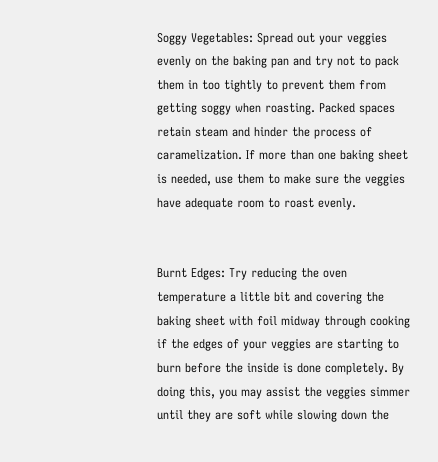Soggy Vegetables: Spread out your veggies evenly on the baking pan and try not to pack them in too tightly to prevent them from getting soggy when roasting. Packed spaces retain steam and hinder the process of caramelization. If more than one baking sheet is needed, use them to make sure the veggies have adequate room to roast evenly.


Burnt Edges: Try reducing the oven temperature a little bit and covering the baking sheet with foil midway through cooking if the edges of your veggies are starting to burn before the inside is done completely. By doing this, you may assist the veggies simmer until they are soft while slowing down the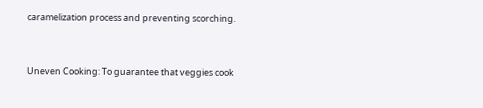caramelization process and preventing scorching.


Uneven Cooking: To guarantee that veggies cook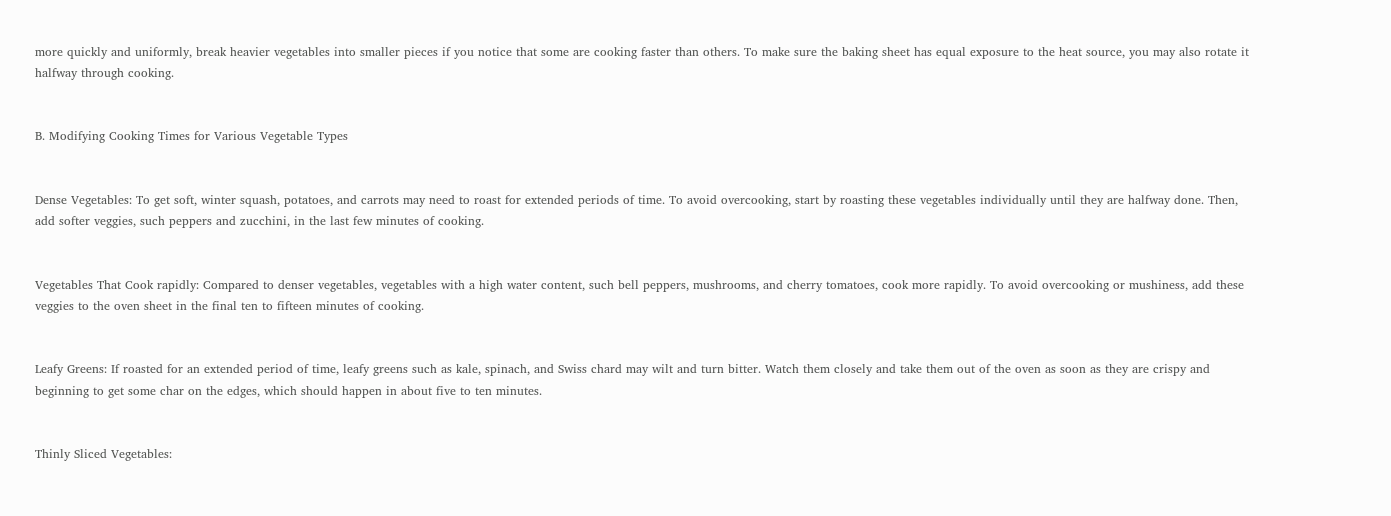more quickly and uniformly, break heavier vegetables into smaller pieces if you notice that some are cooking faster than others. To make sure the baking sheet has equal exposure to the heat source, you may also rotate it halfway through cooking.


B. Modifying Cooking Times for Various Vegetable Types


Dense Vegetables: To get soft, winter squash, potatoes, and carrots may need to roast for extended periods of time. To avoid overcooking, start by roasting these vegetables individually until they are halfway done. Then, add softer veggies, such peppers and zucchini, in the last few minutes of cooking.


Vegetables That Cook rapidly: Compared to denser vegetables, vegetables with a high water content, such bell peppers, mushrooms, and cherry tomatoes, cook more rapidly. To avoid overcooking or mushiness, add these veggies to the oven sheet in the final ten to fifteen minutes of cooking.


Leafy Greens: If roasted for an extended period of time, leafy greens such as kale, spinach, and Swiss chard may wilt and turn bitter. Watch them closely and take them out of the oven as soon as they are crispy and beginning to get some char on the edges, which should happen in about five to ten minutes.


Thinly Sliced Vegetables: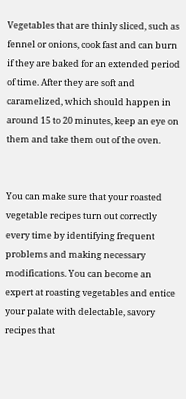Vegetables that are thinly sliced, such as fennel or onions, cook fast and can burn if they are baked for an extended period of time. After they are soft and caramelized, which should happen in around 15 to 20 minutes, keep an eye on them and take them out of the oven.


You can make sure that your roasted vegetable recipes turn out correctly every time by identifying frequent problems and making necessary modifications. You can become an expert at roasting vegetables and entice your palate with delectable, savory recipes that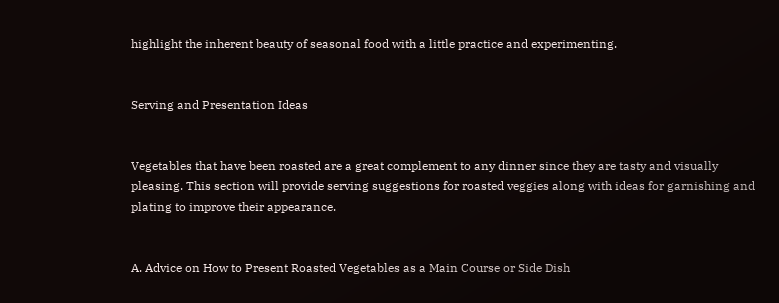highlight the inherent beauty of seasonal food with a little practice and experimenting.


Serving and Presentation Ideas


Vegetables that have been roasted are a great complement to any dinner since they are tasty and visually pleasing. This section will provide serving suggestions for roasted veggies along with ideas for garnishing and plating to improve their appearance.


A. Advice on How to Present Roasted Vegetables as a Main Course or Side Dish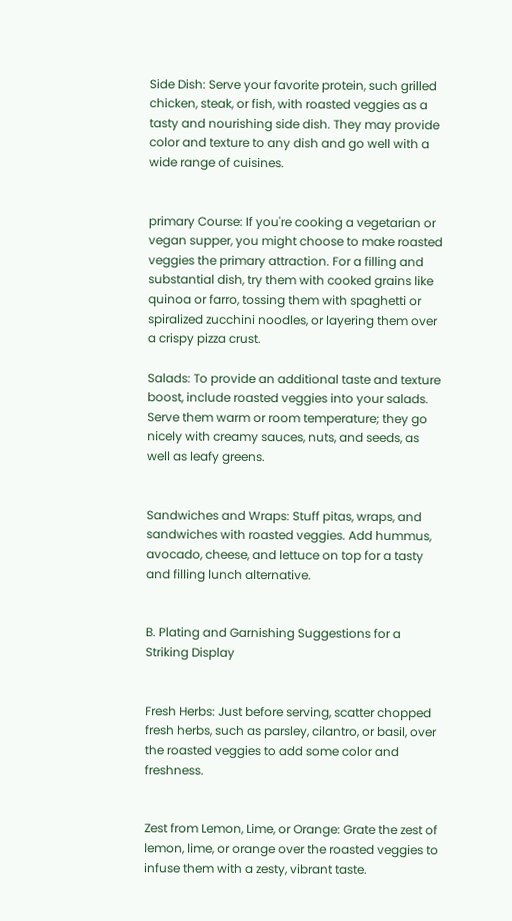Side Dish: Serve your favorite protein, such grilled chicken, steak, or fish, with roasted veggies as a tasty and nourishing side dish. They may provide color and texture to any dish and go well with a wide range of cuisines.


primary Course: If you're cooking a vegetarian or vegan supper, you might choose to make roasted veggies the primary attraction. For a filling and substantial dish, try them with cooked grains like quinoa or farro, tossing them with spaghetti or spiralized zucchini noodles, or layering them over a crispy pizza crust.

Salads: To provide an additional taste and texture boost, include roasted veggies into your salads. Serve them warm or room temperature; they go nicely with creamy sauces, nuts, and seeds, as well as leafy greens.


Sandwiches and Wraps: Stuff pitas, wraps, and sandwiches with roasted veggies. Add hummus, avocado, cheese, and lettuce on top for a tasty and filling lunch alternative.


B. Plating and Garnishing Suggestions for a Striking Display


Fresh Herbs: Just before serving, scatter chopped fresh herbs, such as parsley, cilantro, or basil, over the roasted veggies to add some color and freshness.


Zest from Lemon, Lime, or Orange: Grate the zest of lemon, lime, or orange over the roasted veggies to infuse them with a zesty, vibrant taste.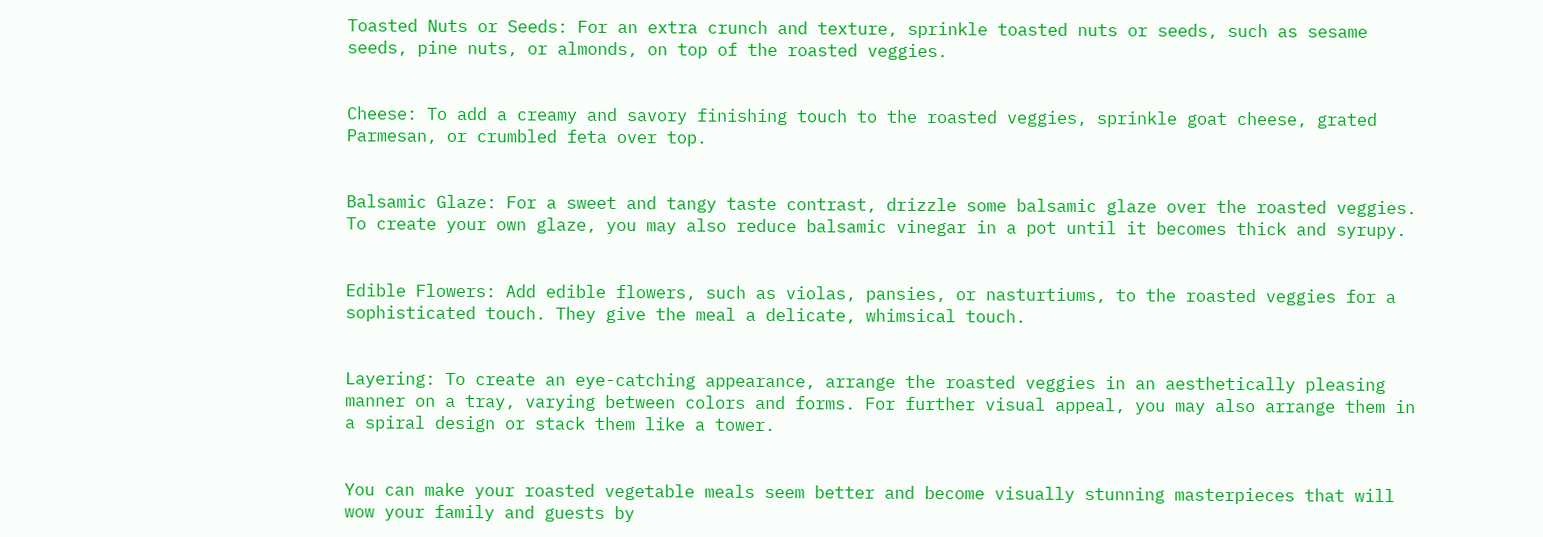Toasted Nuts or Seeds: For an extra crunch and texture, sprinkle toasted nuts or seeds, such as sesame seeds, pine nuts, or almonds, on top of the roasted veggies.


Cheese: To add a creamy and savory finishing touch to the roasted veggies, sprinkle goat cheese, grated Parmesan, or crumbled feta over top.


Balsamic Glaze: For a sweet and tangy taste contrast, drizzle some balsamic glaze over the roasted veggies. To create your own glaze, you may also reduce balsamic vinegar in a pot until it becomes thick and syrupy.


Edible Flowers: Add edible flowers, such as violas, pansies, or nasturtiums, to the roasted veggies for a sophisticated touch. They give the meal a delicate, whimsical touch.


Layering: To create an eye-catching appearance, arrange the roasted veggies in an aesthetically pleasing manner on a tray, varying between colors and forms. For further visual appeal, you may also arrange them in a spiral design or stack them like a tower.


You can make your roasted vegetable meals seem better and become visually stunning masterpieces that will wow your family and guests by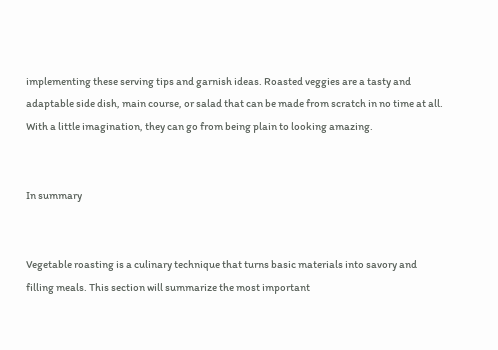implementing these serving tips and garnish ideas. Roasted veggies are a tasty and adaptable side dish, main course, or salad that can be made from scratch in no time at all. With a little imagination, they can go from being plain to looking amazing.


In summary


Vegetable roasting is a culinary technique that turns basic materials into savory and filling meals. This section will summarize the most important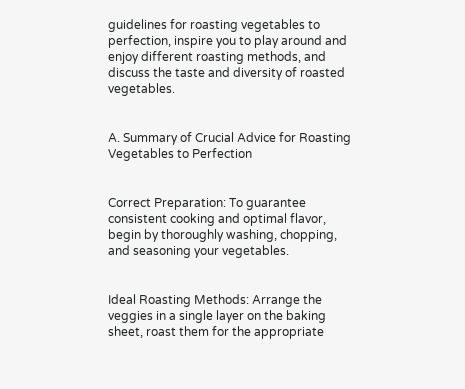guidelines for roasting vegetables to perfection, inspire you to play around and enjoy different roasting methods, and discuss the taste and diversity of roasted vegetables.


A. Summary of Crucial Advice for Roasting Vegetables to Perfection


Correct Preparation: To guarantee consistent cooking and optimal flavor, begin by thoroughly washing, chopping, and seasoning your vegetables.


Ideal Roasting Methods: Arrange the veggies in a single layer on the baking sheet, roast them for the appropriate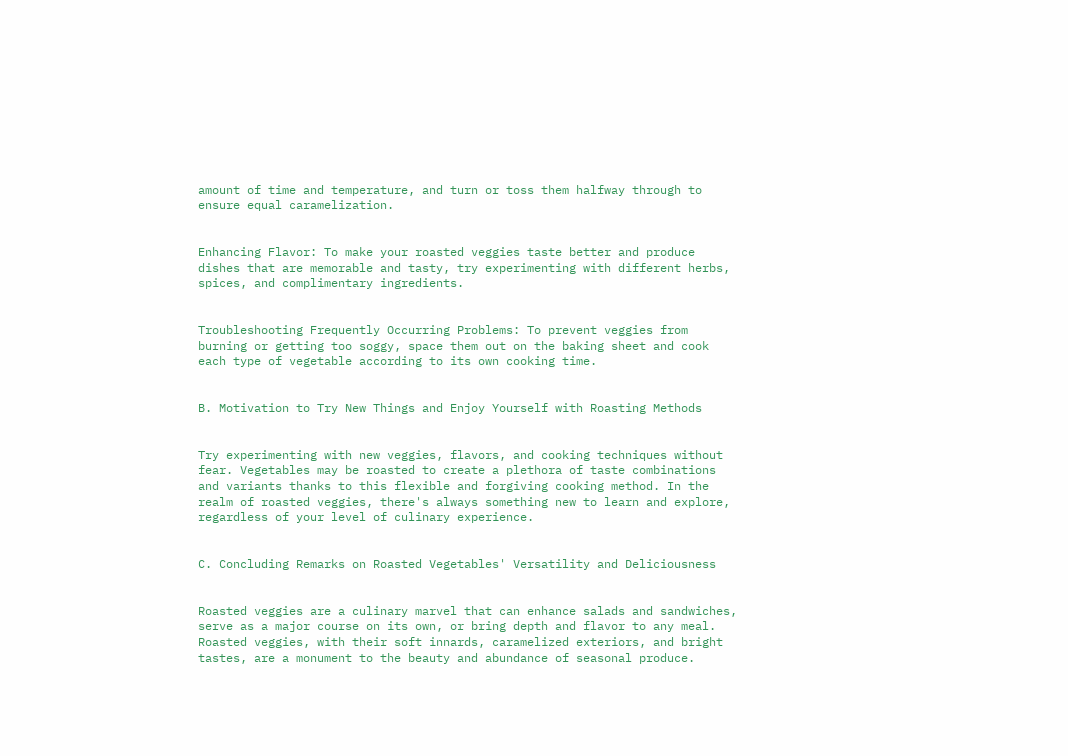amount of time and temperature, and turn or toss them halfway through to ensure equal caramelization.


Enhancing Flavor: To make your roasted veggies taste better and produce dishes that are memorable and tasty, try experimenting with different herbs, spices, and complimentary ingredients.


Troubleshooting Frequently Occurring Problems: To prevent veggies from burning or getting too soggy, space them out on the baking sheet and cook each type of vegetable according to its own cooking time.


B. Motivation to Try New Things and Enjoy Yourself with Roasting Methods


Try experimenting with new veggies, flavors, and cooking techniques without fear. Vegetables may be roasted to create a plethora of taste combinations and variants thanks to this flexible and forgiving cooking method. In the realm of roasted veggies, there's always something new to learn and explore, regardless of your level of culinary experience.


C. Concluding Remarks on Roasted Vegetables' Versatility and Deliciousness


Roasted veggies are a culinary marvel that can enhance salads and sandwiches, serve as a major course on its own, or bring depth and flavor to any meal. Roasted veggies, with their soft innards, caramelized exteriors, and bright tastes, are a monument to the beauty and abundance of seasonal produce.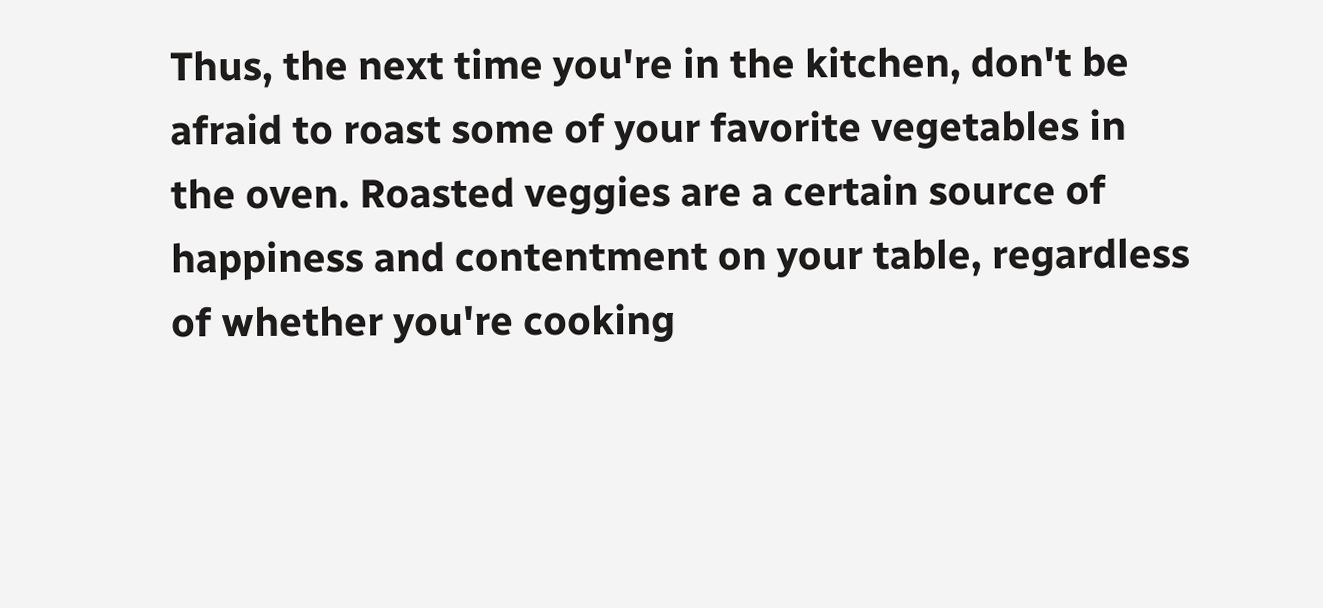Thus, the next time you're in the kitchen, don't be afraid to roast some of your favorite vegetables in the oven. Roasted veggies are a certain source of happiness and contentment on your table, regardless of whether you're cooking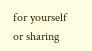for yourself or sharing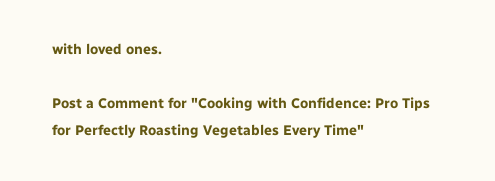with loved ones.

Post a Comment for "Cooking with Confidence: Pro Tips for Perfectly Roasting Vegetables Every Time"